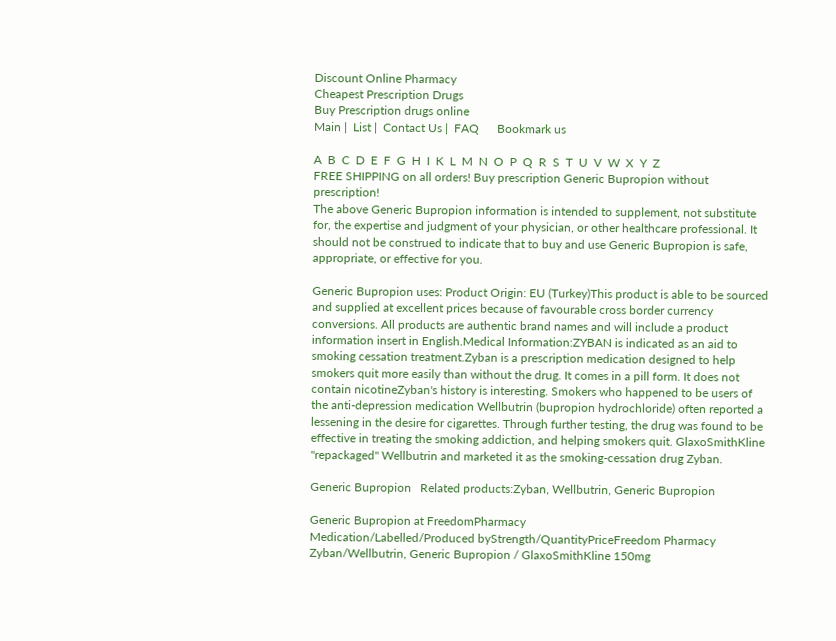Discount Online Pharmacy
Cheapest Prescription Drugs
Buy Prescription drugs online
Main |  List |  Contact Us |  FAQ      Bookmark us

A  B  C  D  E  F  G  H  I  K  L  M  N  O  P  Q  R  S  T  U  V  W  X  Y  Z
FREE SHIPPING on all orders! Buy prescription Generic Bupropion without prescription!
The above Generic Bupropion information is intended to supplement, not substitute for, the expertise and judgment of your physician, or other healthcare professional. It should not be construed to indicate that to buy and use Generic Bupropion is safe, appropriate, or effective for you.

Generic Bupropion uses: Product Origin: EU (Turkey)This product is able to be sourced and supplied at excellent prices because of favourable cross border currency conversions. All products are authentic brand names and will include a product information insert in English.Medical Information:ZYBAN is indicated as an aid to smoking cessation treatment.Zyban is a prescription medication designed to help smokers quit more easily than without the drug. It comes in a pill form. It does not contain nicotineZyban's history is interesting. Smokers who happened to be users of the anti-depression medication Wellbutrin (bupropion hydrochloride) often reported a lessening in the desire for cigarettes. Through further testing, the drug was found to be effective in treating the smoking addiction, and helping smokers quit. GlaxoSmithKline "repackaged" Wellbutrin and marketed it as the smoking-cessation drug Zyban.

Generic Bupropion   Related products:Zyban, Wellbutrin, Generic Bupropion

Generic Bupropion at FreedomPharmacy
Medication/Labelled/Produced byStrength/QuantityPriceFreedom Pharmacy
Zyban/Wellbutrin, Generic Bupropion / GlaxoSmithKline 150mg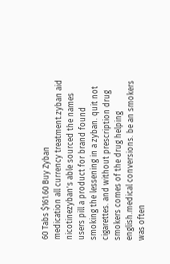60 Tabs $161.60 Buy Zyban
medication all currency treatment.zyban aid nicotinezyban's able sourced the names users pill a product for brand found smoking the lessening in a zyban. quit not cigarettes. and without prescription drug smokers comes of the drug helping english.medical conversions. be an smokers was often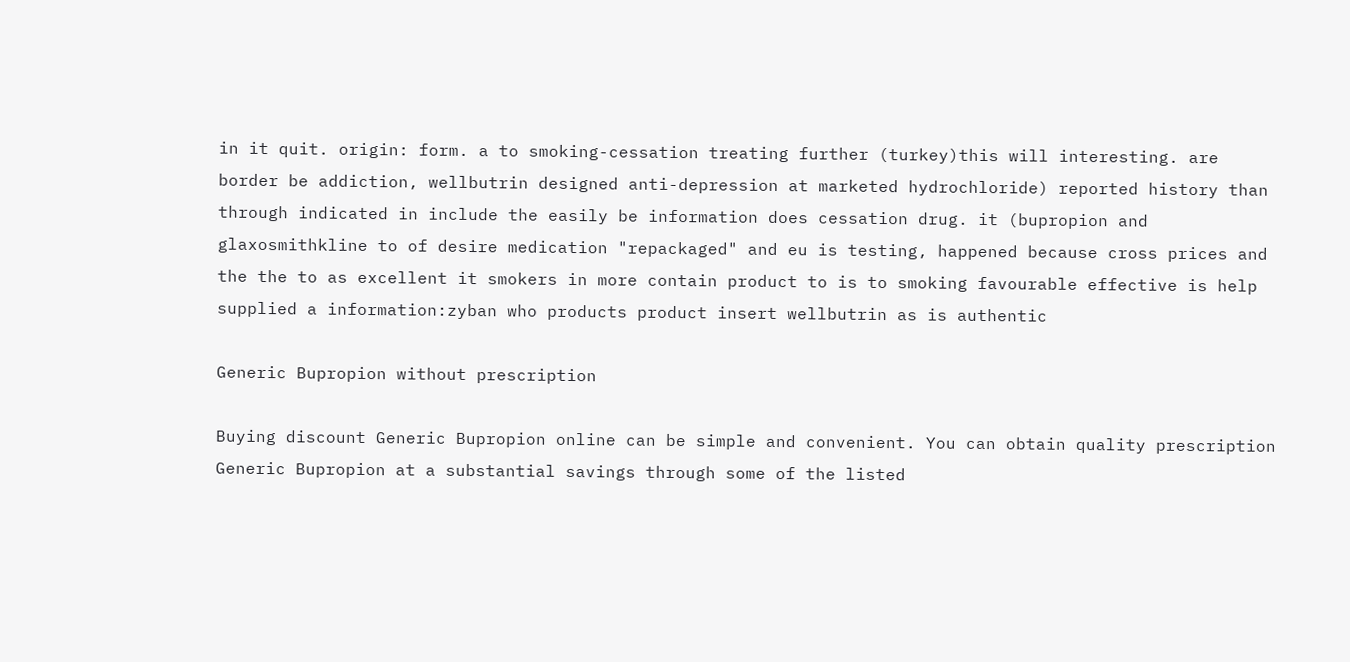in it quit. origin: form. a to smoking-cessation treating further (turkey)this will interesting. are border be addiction, wellbutrin designed anti-depression at marketed hydrochloride) reported history than through indicated in include the easily be information does cessation drug. it (bupropion and glaxosmithkline to of desire medication "repackaged" and eu is testing, happened because cross prices and the the to as excellent it smokers in more contain product to is to smoking favourable effective is help supplied a information:zyban who products product insert wellbutrin as is authentic

Generic Bupropion without prescription

Buying discount Generic Bupropion online can be simple and convenient. You can obtain quality prescription Generic Bupropion at a substantial savings through some of the listed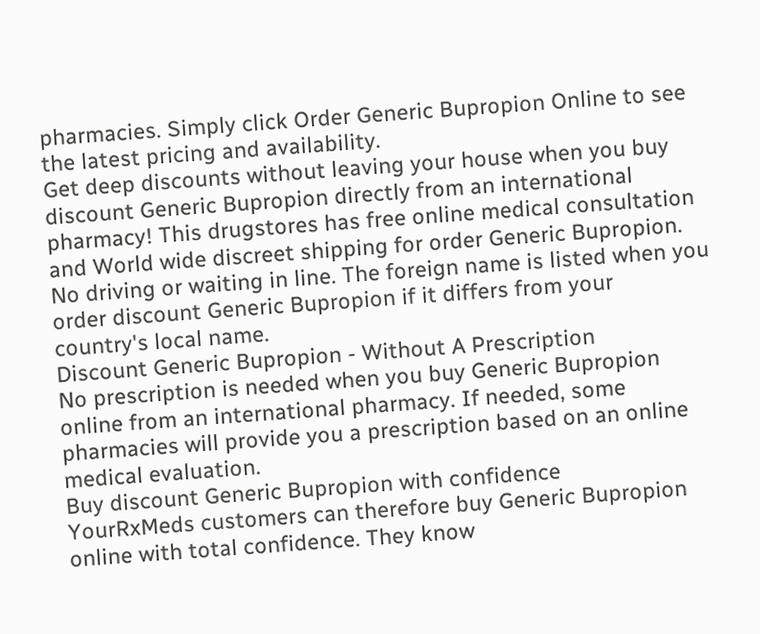pharmacies. Simply click Order Generic Bupropion Online to see the latest pricing and availability.
Get deep discounts without leaving your house when you buy discount Generic Bupropion directly from an international pharmacy! This drugstores has free online medical consultation and World wide discreet shipping for order Generic Bupropion. No driving or waiting in line. The foreign name is listed when you order discount Generic Bupropion if it differs from your country's local name.
Discount Generic Bupropion - Without A Prescription
No prescription is needed when you buy Generic Bupropion online from an international pharmacy. If needed, some pharmacies will provide you a prescription based on an online medical evaluation.
Buy discount Generic Bupropion with confidence
YourRxMeds customers can therefore buy Generic Bupropion online with total confidence. They know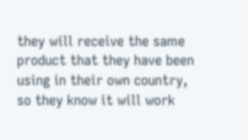they will receive the same product that they have been using in their own country, so they know it will work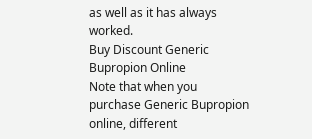as well as it has always worked.
Buy Discount Generic Bupropion Online
Note that when you purchase Generic Bupropion online, different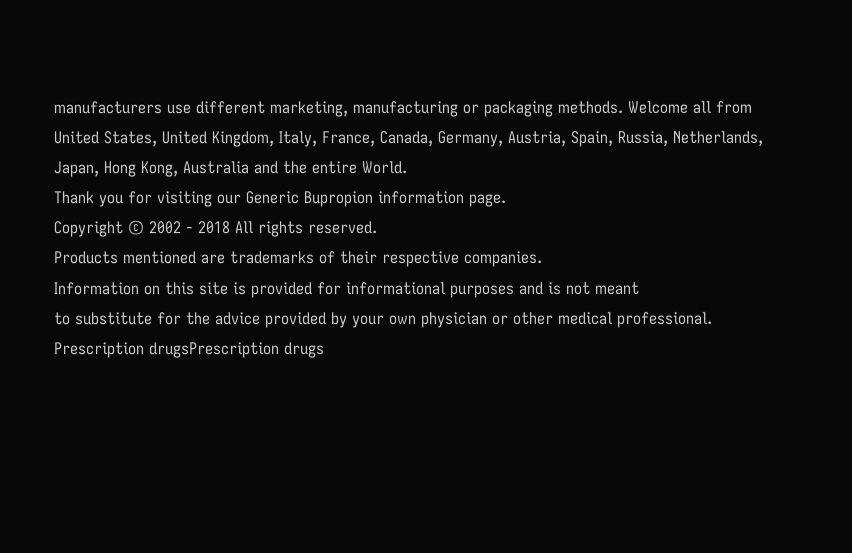manufacturers use different marketing, manufacturing or packaging methods. Welcome all from United States, United Kingdom, Italy, France, Canada, Germany, Austria, Spain, Russia, Netherlands, Japan, Hong Kong, Australia and the entire World.
Thank you for visiting our Generic Bupropion information page.
Copyright © 2002 - 2018 All rights reserved.
Products mentioned are trademarks of their respective companies.
Information on this site is provided for informational purposes and is not meant
to substitute for the advice provided by your own physician or other medical professional.
Prescription drugsPrescription drugs